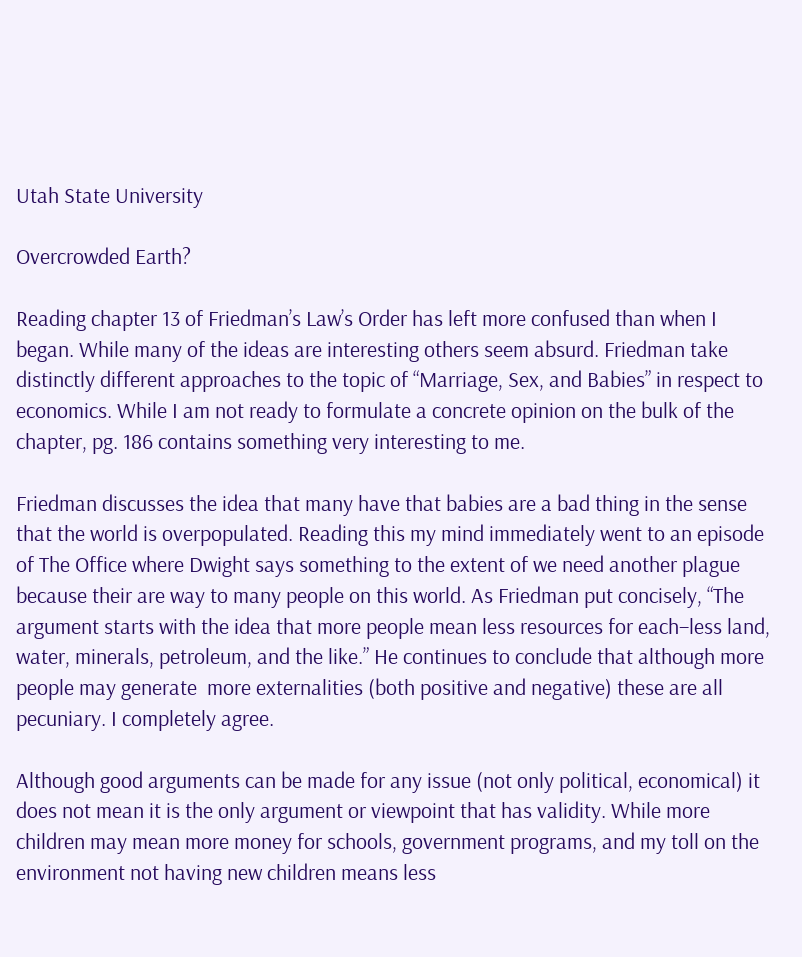Utah State University

Overcrowded Earth?

Reading chapter 13 of Friedman’s Law’s Order has left more confused than when I began. While many of the ideas are interesting others seem absurd. Friedman take distinctly different approaches to the topic of “Marriage, Sex, and Babies” in respect to economics. While I am not ready to formulate a concrete opinion on the bulk of the chapter, pg. 186 contains something very interesting to me.

Friedman discusses the idea that many have that babies are a bad thing in the sense that the world is overpopulated. Reading this my mind immediately went to an episode of The Office where Dwight says something to the extent of we need another plague because their are way to many people on this world. As Friedman put concisely, “The argument starts with the idea that more people mean less resources for each–less land, water, minerals, petroleum, and the like.” He continues to conclude that although more people may generate  more externalities (both positive and negative) these are all pecuniary. I completely agree.

Although good arguments can be made for any issue (not only political, economical) it does not mean it is the only argument or viewpoint that has validity. While more children may mean more money for schools, government programs, and my toll on the environment not having new children means less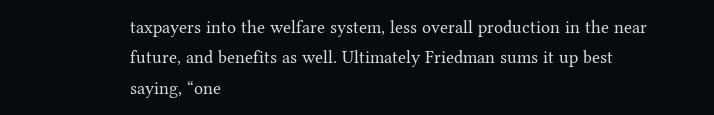taxpayers into the welfare system, less overall production in the near future, and benefits as well. Ultimately Friedman sums it up best saying, “one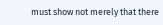must show not merely that there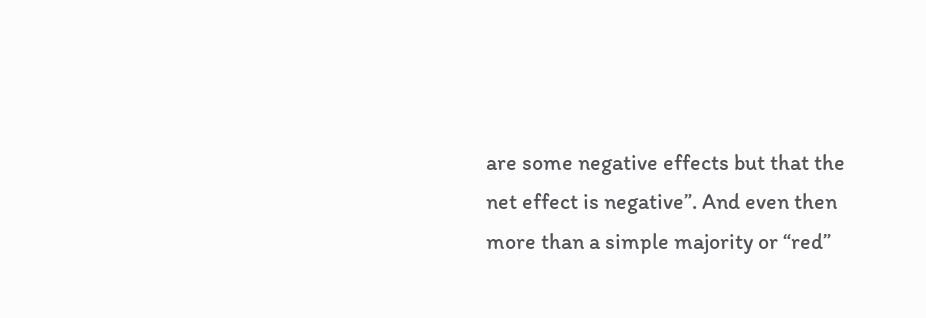are some negative effects but that the net effect is negative”. And even then more than a simple majority or “red”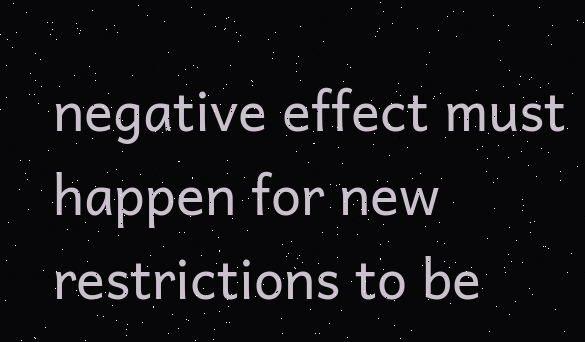negative effect must happen for new restrictions to be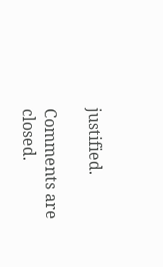justified.

Comments are closed.